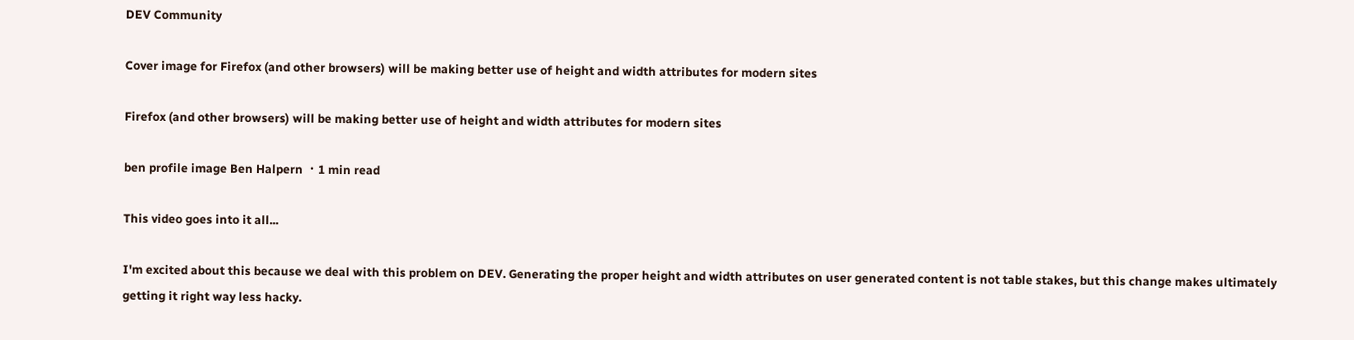DEV Community

Cover image for Firefox (and other browsers) will be making better use of height and width attributes for modern sites

Firefox (and other browsers) will be making better use of height and width attributes for modern sites

ben profile image Ben Halpern ・1 min read

This video goes into it all...

I'm excited about this because we deal with this problem on DEV. Generating the proper height and width attributes on user generated content is not table stakes, but this change makes ultimately getting it right way less hacky.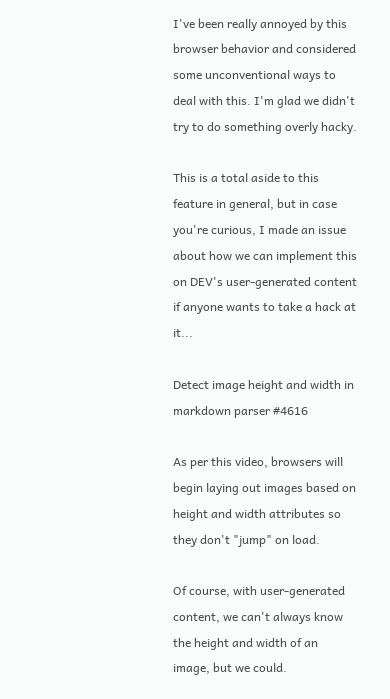I've been really annoyed by this browser behavior and considered some unconventional ways to deal with this. I'm glad we didn't try to do something overly hacky.

This is a total aside to this feature in general, but in case you're curious, I made an issue about how we can implement this on DEV's user-generated content if anyone wants to take a hack at it...

Detect image height and width in markdown parser #4616

As per this video, browsers will begin laying out images based on height and width attributes so they don't "jump" on load.

Of course, with user-generated content, we can't always know the height and width of an image, but we could.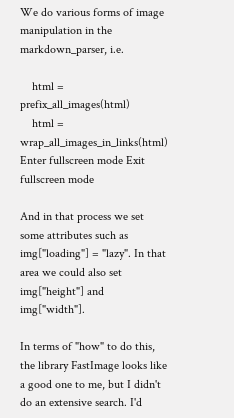We do various forms of image manipulation in the markdown_parser, i.e.

    html = prefix_all_images(html)
    html = wrap_all_images_in_links(html)
Enter fullscreen mode Exit fullscreen mode

And in that process we set some attributes such as img["loading"] = "lazy". In that area we could also set img["height"] and img["width"].

In terms of "how" to do this, the library FastImage looks like a good one to me, but I didn't do an extensive search. I'd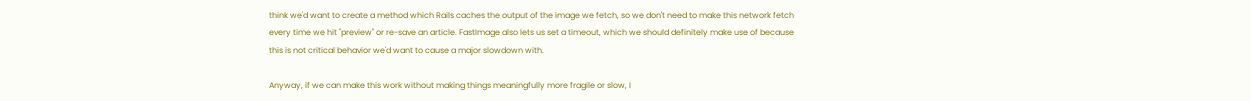think we'd want to create a method which Rails caches the output of the image we fetch, so we don't need to make this network fetch every time we hit "preview" or re-save an article. FastImage also lets us set a timeout, which we should definitely make use of because this is not critical behavior we'd want to cause a major slowdown with.

Anyway, if we can make this work without making things meaningfully more fragile or slow, I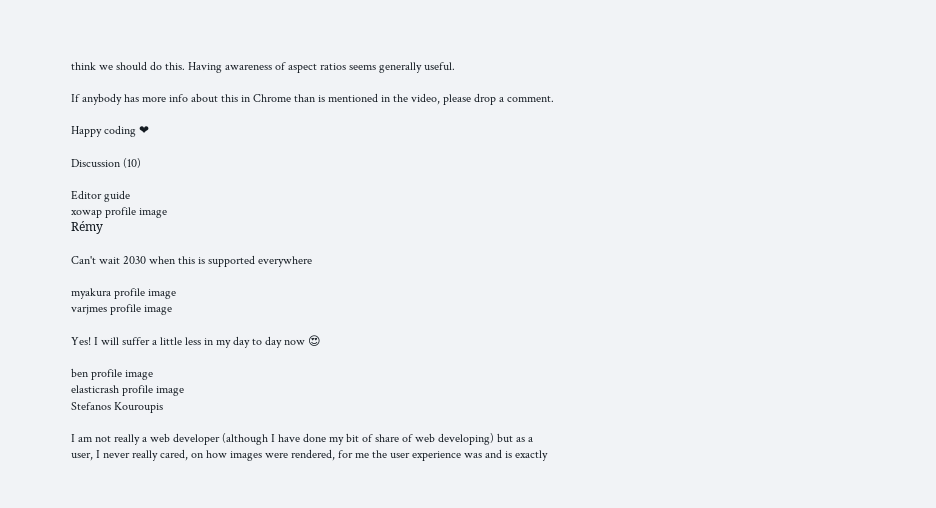think we should do this. Having awareness of aspect ratios seems generally useful.

If anybody has more info about this in Chrome than is mentioned in the video, please drop a comment.

Happy coding ❤

Discussion (10)

Editor guide
xowap profile image
Rémy

Can't wait 2030 when this is supported everywhere

myakura profile image
varjmes profile image

Yes! I will suffer a little less in my day to day now 😍

ben profile image
elasticrash profile image
Stefanos Kouroupis

I am not really a web developer (although I have done my bit of share of web developing) but as a user, I never really cared, on how images were rendered, for me the user experience was and is exactly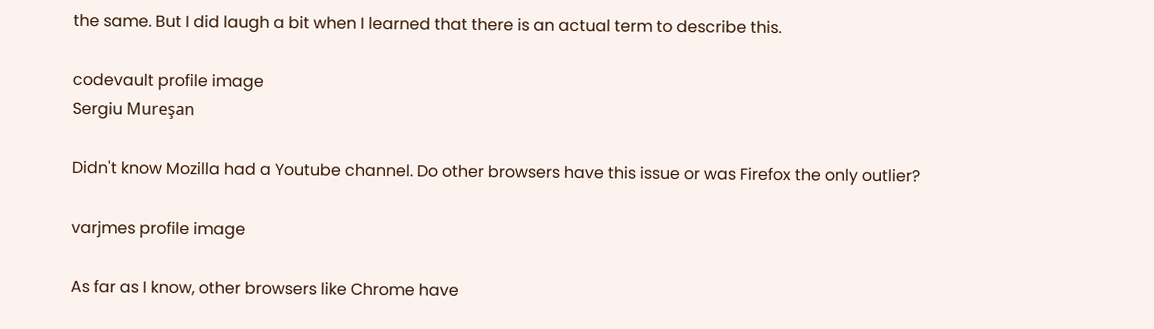the same. But I did laugh a bit when I learned that there is an actual term to describe this.

codevault profile image
Sergiu Mureşan

Didn't know Mozilla had a Youtube channel. Do other browsers have this issue or was Firefox the only outlier?

varjmes profile image

As far as I know, other browsers like Chrome have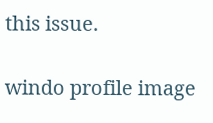this issue.

windo profile image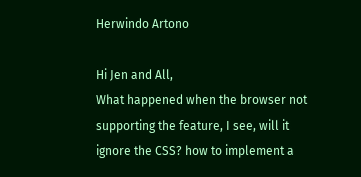Herwindo Artono

Hi Jen and All,
What happened when the browser not supporting the feature, I see, will it ignore the CSS? how to implement a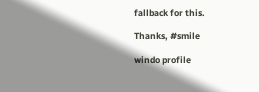fallback for this.

Thanks, #smile

windo profile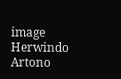image
Herwindo Artono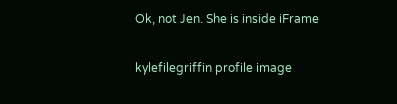Ok, not Jen. She is inside iFrame

kylefilegriffin profile image